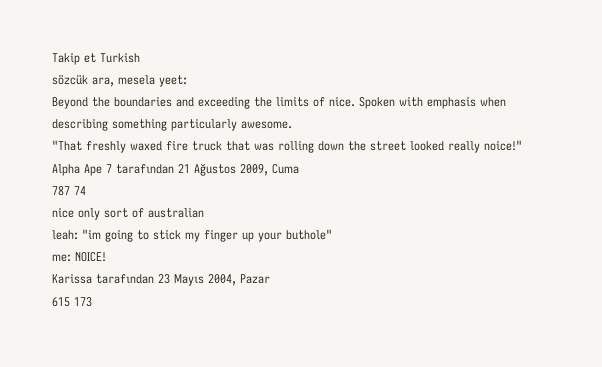Takip et Turkish
sözcük ara, mesela yeet:
Beyond the boundaries and exceeding the limits of nice. Spoken with emphasis when describing something particularly awesome.
"That freshly waxed fire truck that was rolling down the street looked really noice!"
Alpha Ape 7 tarafından 21 Ağustos 2009, Cuma
787 74
nice only sort of australian
leah: "im going to stick my finger up your buthole"
me: NOICE!
Karissa tarafından 23 Mayıs 2004, Pazar
615 173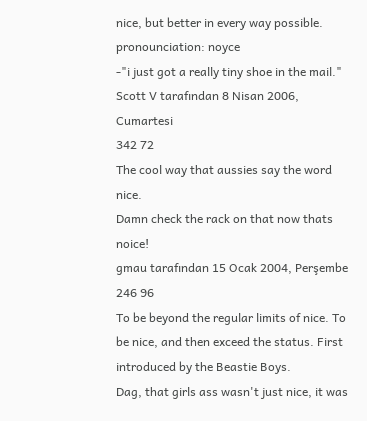nice, but better in every way possible.
pronounciation: noyce
-"i just got a really tiny shoe in the mail."
Scott V tarafından 8 Nisan 2006, Cumartesi
342 72
The cool way that aussies say the word nice.
Damn check the rack on that now thats noice!
gmau tarafından 15 Ocak 2004, Perşembe
246 96
To be beyond the regular limits of nice. To be nice, and then exceed the status. First introduced by the Beastie Boys.
Dag, that girls ass wasn't just nice, it was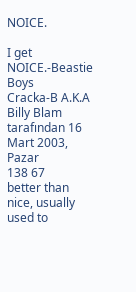NOICE.

I get NOICE.-Beastie Boys
Cracka-B A.K.A Billy Blam tarafından 16 Mart 2003, Pazar
138 67
better than nice, usually used to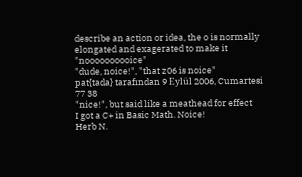describe an action or idea, the o is normally elongated and exagerated to make it "noooooooooice"
"dude, noice!", "that z06 is noice"
pat{tada} tarafından 9 Eylül 2006, Cumartesi
77 38
"nice!", but said like a meathead for effect
I got a C+ in Basic Math. Noice!
Herb N.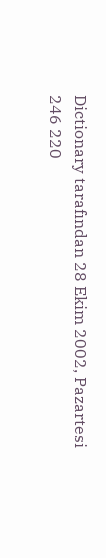Dictionary tarafından 28 Ekim 2002, Pazartesi
246 220